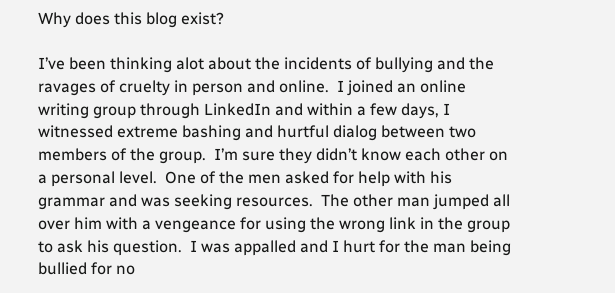Why does this blog exist?

I’ve been thinking alot about the incidents of bullying and the ravages of cruelty in person and online.  I joined an online writing group through LinkedIn and within a few days, I witnessed extreme bashing and hurtful dialog between two members of the group.  I’m sure they didn’t know each other on a personal level.  One of the men asked for help with his grammar and was seeking resources.  The other man jumped all over him with a vengeance for using the wrong link in the group to ask his question.  I was appalled and I hurt for the man being bullied for no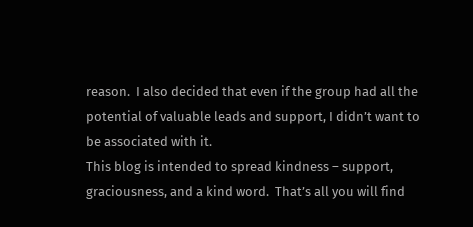reason.  I also decided that even if the group had all the potential of valuable leads and support, I didn’t want to be associated with it.
This blog is intended to spread kindness – support, graciousness, and a kind word.  That’s all you will find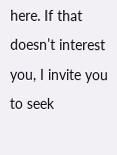here. If that doesn’t interest you, I invite you to seek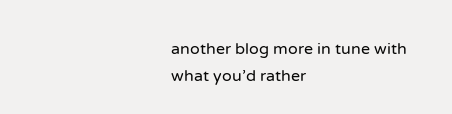another blog more in tune with what you’d rather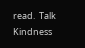read.  Talk Kindness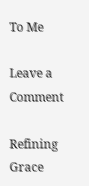To Me

Leave a Comment

Refining Grace